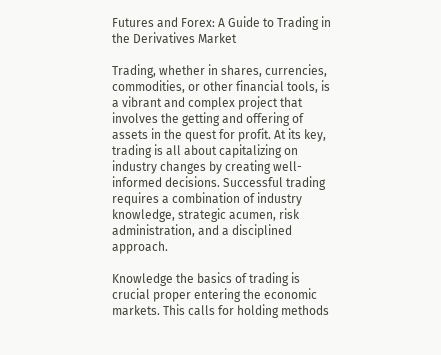Futures and Forex: A Guide to Trading in the Derivatives Market

Trading, whether in shares, currencies, commodities, or other financial tools, is a vibrant and complex project that involves the getting and offering of assets in the quest for profit. At its key, trading is all about capitalizing on industry changes by creating well-informed decisions. Successful trading requires a combination of industry knowledge, strategic acumen, risk administration, and a disciplined approach.

Knowledge the basics of trading is crucial proper entering the economic markets. This calls for holding methods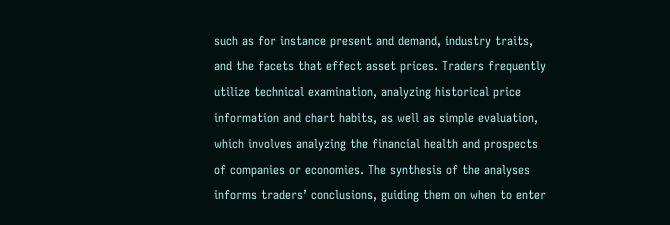such as for instance present and demand, industry traits, and the facets that effect asset prices. Traders frequently utilize technical examination, analyzing historical price information and chart habits, as well as simple evaluation, which involves analyzing the financial health and prospects of companies or economies. The synthesis of the analyses informs traders’ conclusions, guiding them on when to enter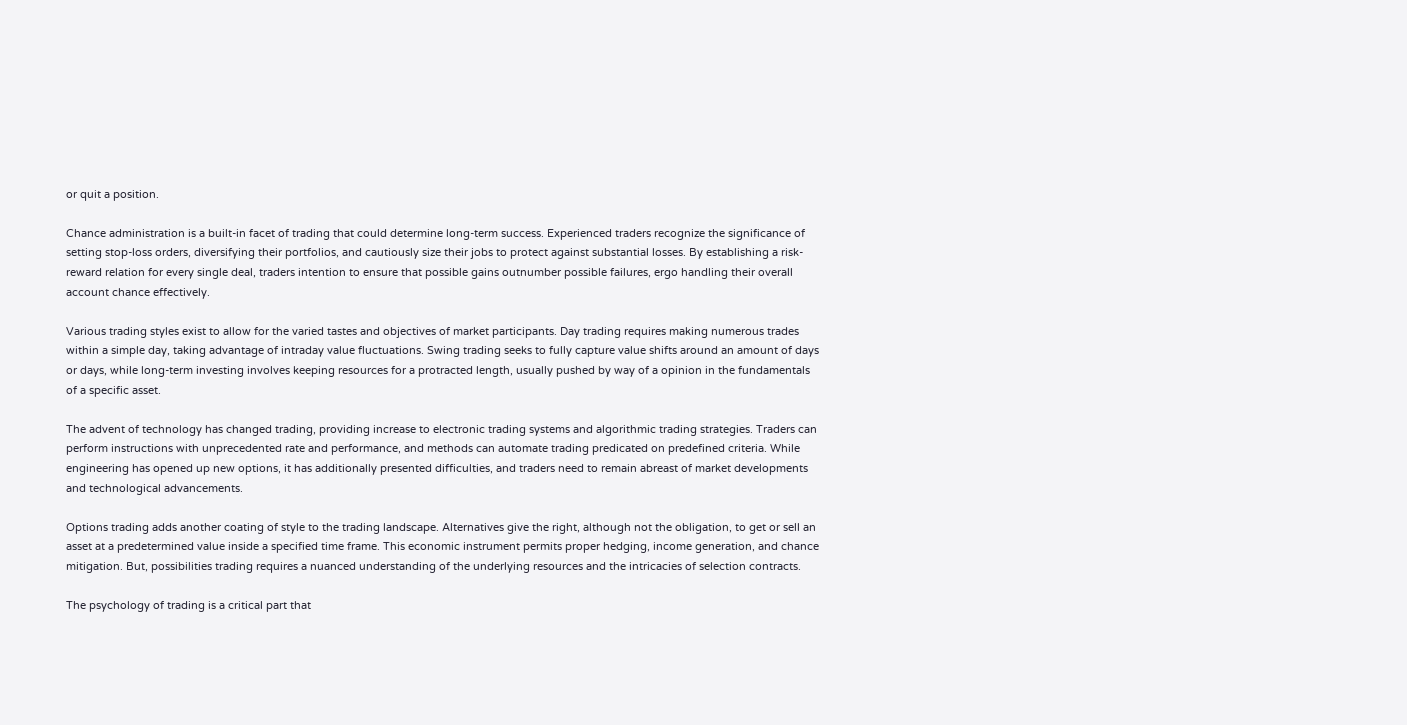or quit a position.

Chance administration is a built-in facet of trading that could determine long-term success. Experienced traders recognize the significance of setting stop-loss orders, diversifying their portfolios, and cautiously size their jobs to protect against substantial losses. By establishing a risk-reward relation for every single deal, traders intention to ensure that possible gains outnumber possible failures, ergo handling their overall account chance effectively.

Various trading styles exist to allow for the varied tastes and objectives of market participants. Day trading requires making numerous trades within a simple day, taking advantage of intraday value fluctuations. Swing trading seeks to fully capture value shifts around an amount of days or days, while long-term investing involves keeping resources for a protracted length, usually pushed by way of a opinion in the fundamentals of a specific asset.

The advent of technology has changed trading, providing increase to electronic trading systems and algorithmic trading strategies. Traders can perform instructions with unprecedented rate and performance, and methods can automate trading predicated on predefined criteria. While engineering has opened up new options, it has additionally presented difficulties, and traders need to remain abreast of market developments and technological advancements.

Options trading adds another coating of style to the trading landscape. Alternatives give the right, although not the obligation, to get or sell an asset at a predetermined value inside a specified time frame. This economic instrument permits proper hedging, income generation, and chance mitigation. But, possibilities trading requires a nuanced understanding of the underlying resources and the intricacies of selection contracts.

The psychology of trading is a critical part that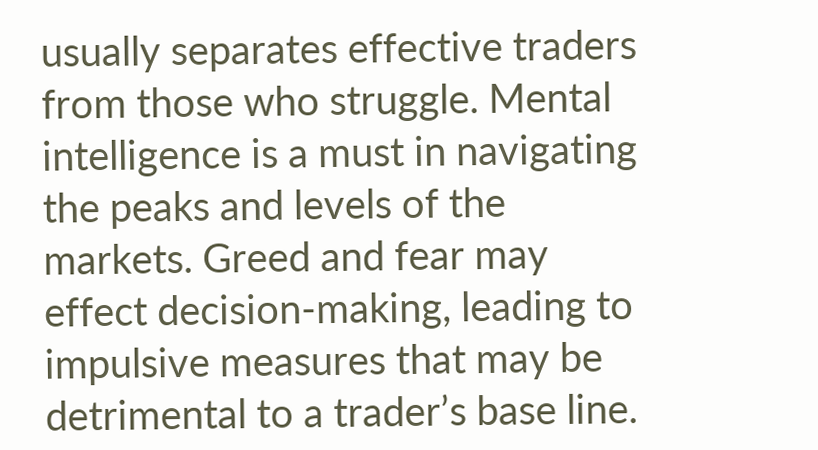usually separates effective traders from those who struggle. Mental intelligence is a must in navigating the peaks and levels of the markets. Greed and fear may effect decision-making, leading to impulsive measures that may be detrimental to a trader’s base line.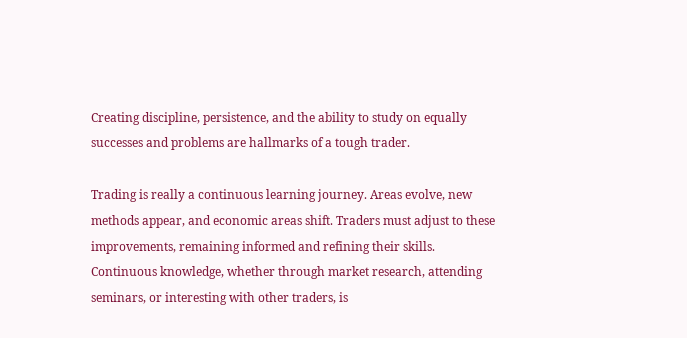Creating discipline, persistence, and the ability to study on equally successes and problems are hallmarks of a tough trader.

Trading is really a continuous learning journey. Areas evolve, new methods appear, and economic areas shift. Traders must adjust to these improvements, remaining informed and refining their skills. Continuous knowledge, whether through market research, attending seminars, or interesting with other traders, is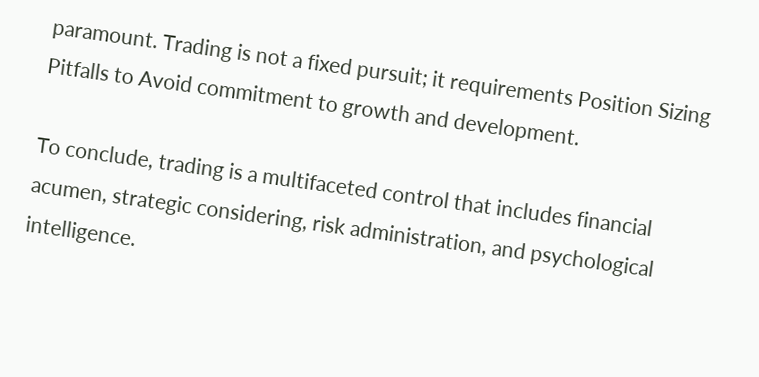paramount. Trading is not a fixed pursuit; it requirements Position Sizing Pitfalls to Avoid commitment to growth and development.

To conclude, trading is a multifaceted control that includes financial acumen, strategic considering, risk administration, and psychological intelligence.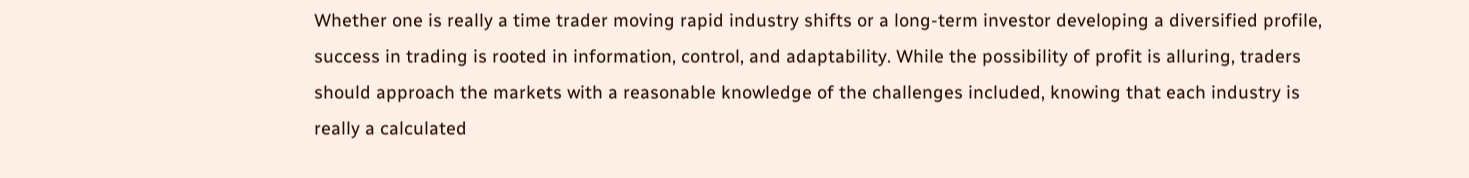Whether one is really a time trader moving rapid industry shifts or a long-term investor developing a diversified profile, success in trading is rooted in information, control, and adaptability. While the possibility of profit is alluring, traders should approach the markets with a reasonable knowledge of the challenges included, knowing that each industry is really a calculated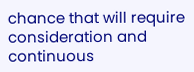chance that will require consideration and continuous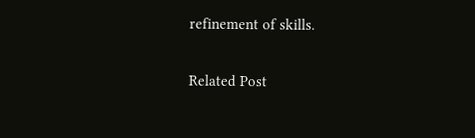refinement of skills.

Related Post